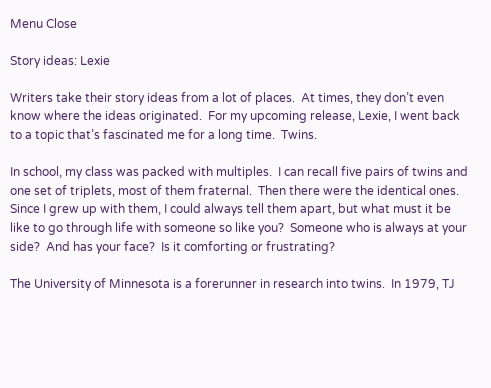Menu Close

Story ideas: Lexie

Writers take their story ideas from a lot of places.  At times, they don’t even know where the ideas originated.  For my upcoming release, Lexie, I went back to a topic that’s fascinated me for a long time.  Twins.

In school, my class was packed with multiples.  I can recall five pairs of twins and one set of triplets, most of them fraternal.  Then there were the identical ones.  Since I grew up with them, I could always tell them apart, but what must it be like to go through life with someone so like you?  Someone who is always at your side?  And has your face?  Is it comforting or frustrating?

The University of Minnesota is a forerunner in research into twins.  In 1979, TJ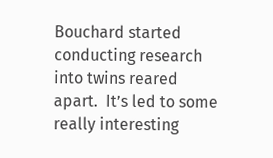Bouchard started conducting research into twins reared apart.  It’s led to some really interesting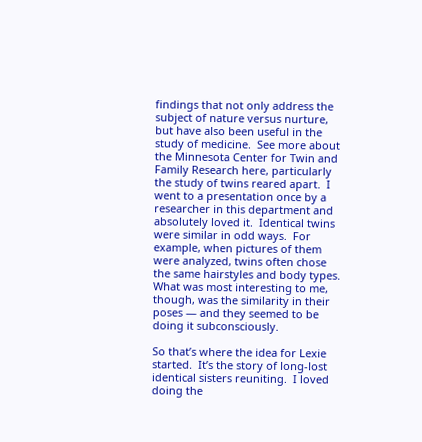findings that not only address the subject of nature versus nurture, but have also been useful in the study of medicine.  See more about the Minnesota Center for Twin and Family Research here, particularly the study of twins reared apart.  I went to a presentation once by a researcher in this department and absolutely loved it.  Identical twins were similar in odd ways.  For example, when pictures of them were analyzed, twins often chose the same hairstyles and body types.  What was most interesting to me, though, was the similarity in their poses — and they seemed to be doing it subconsciously.

So that’s where the idea for Lexie started.  It’s the story of long-lost identical sisters reuniting.  I loved doing the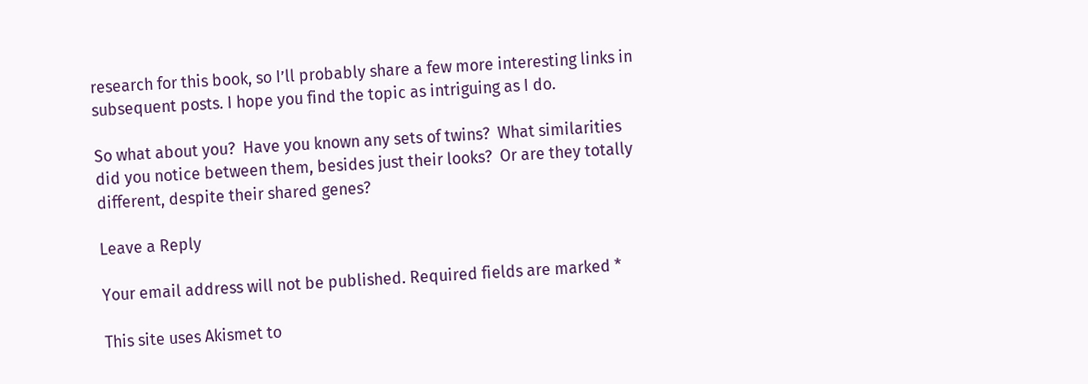research for this book, so I’ll probably share a few more interesting links in subsequent posts. I hope you find the topic as intriguing as I do.

So what about you?  Have you known any sets of twins?  What similarities did you notice between them, besides just their looks?  Or are they totally different, despite their shared genes?

Leave a Reply

Your email address will not be published. Required fields are marked *

This site uses Akismet to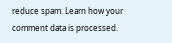reduce spam. Learn how your comment data is processed.